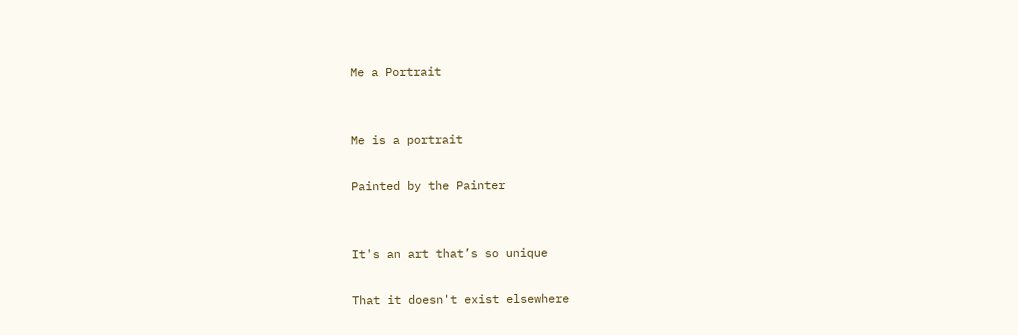Me a Portrait


Me is a portrait

Painted by the Painter


It's an art that’s so unique

That it doesn't exist elsewhere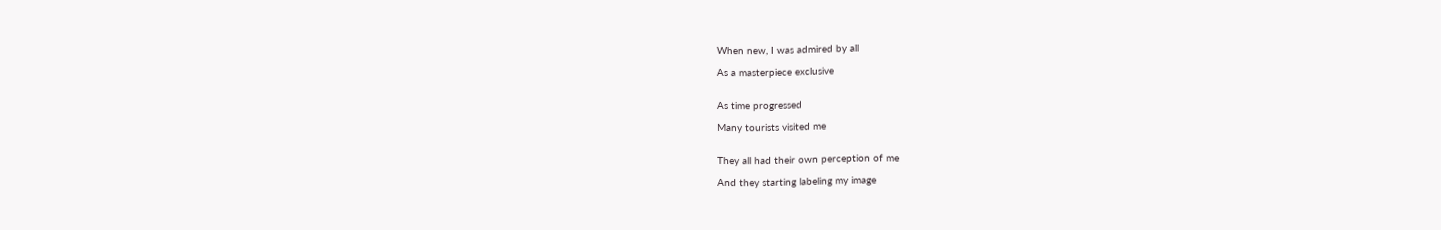When new, I was admired by all

As a masterpiece exclusive


As time progressed

Many tourists visited me


They all had their own perception of me

And they starting labeling my image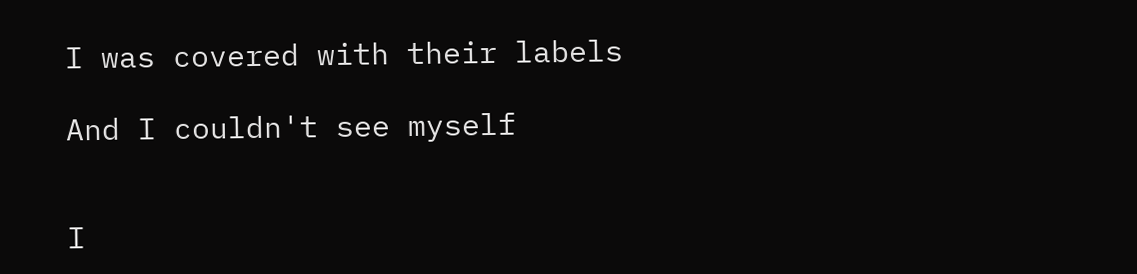I was covered with their labels

And I couldn't see myself


I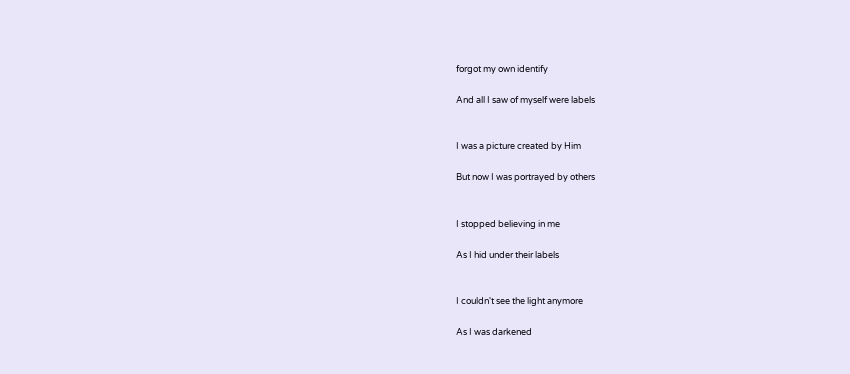forgot my own identify

And all I saw of myself were labels


I was a picture created by Him

But now I was portrayed by others


I stopped believing in me

As I hid under their labels


I couldn't see the light anymore

As I was darkened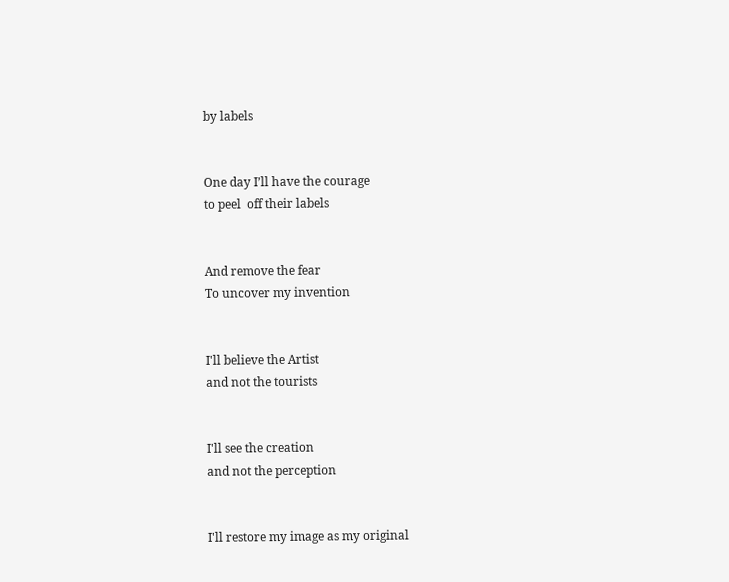by labels


One day I’ll have the courage
to peel  off their labels


And remove the fear
To uncover my invention


I'll believe the Artist
and not the tourists


I'll see the creation
and not the perception


I'll restore my image as my original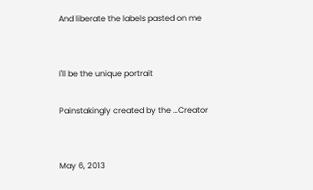And liberate the labels pasted on me


I'll be the unique portrait

Painstakingly created by the …Creator


May 6, 2013